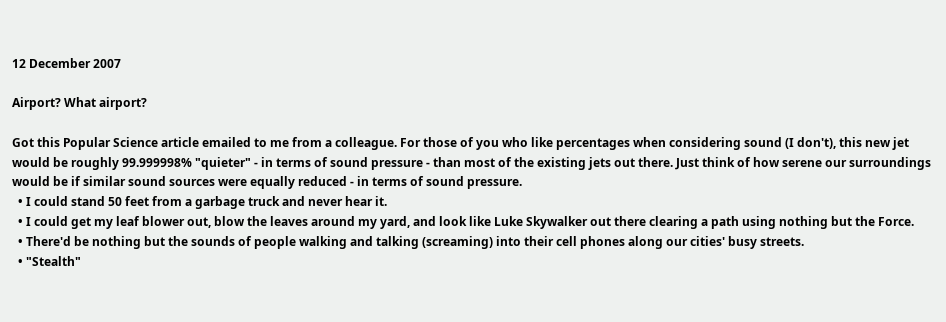12 December 2007

Airport? What airport?

Got this Popular Science article emailed to me from a colleague. For those of you who like percentages when considering sound (I don't), this new jet would be roughly 99.999998% "quieter" - in terms of sound pressure - than most of the existing jets out there. Just think of how serene our surroundings would be if similar sound sources were equally reduced - in terms of sound pressure.
  • I could stand 50 feet from a garbage truck and never hear it.
  • I could get my leaf blower out, blow the leaves around my yard, and look like Luke Skywalker out there clearing a path using nothing but the Force.
  • There'd be nothing but the sounds of people walking and talking (screaming) into their cell phones along our cities' busy streets.
  • "Stealth"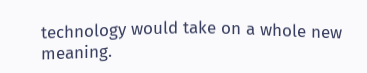technology would take on a whole new meaning.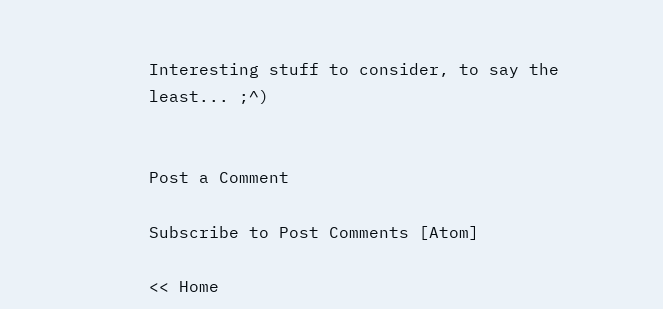Interesting stuff to consider, to say the least... ;^)


Post a Comment

Subscribe to Post Comments [Atom]

<< Home